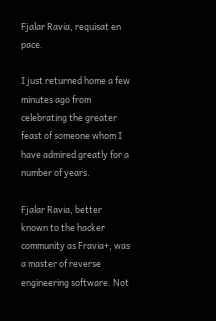Fjalar Ravia, requisat en pace.

I just returned home a few minutes ago from celebrating the greater feast of someone whom I have admired greatly for a number of years.

Fjalar Ravia, better known to the hacker community as Fravia+, was a master of reverse engineering software. Not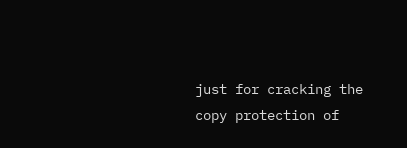just for cracking the copy protection of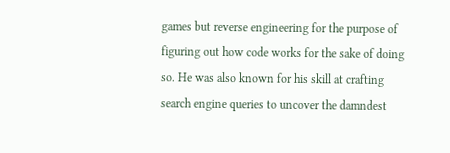games but reverse engineering for the purpose of figuring out how code works for the sake of doing so. He was also known for his skill at crafting search engine queries to uncover the damndest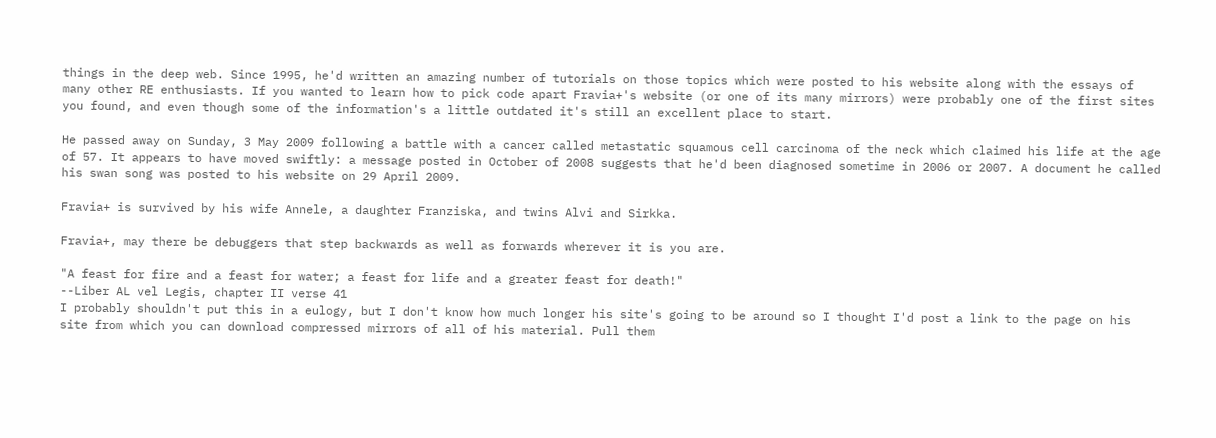things in the deep web. Since 1995, he'd written an amazing number of tutorials on those topics which were posted to his website along with the essays of many other RE enthusiasts. If you wanted to learn how to pick code apart Fravia+'s website (or one of its many mirrors) were probably one of the first sites you found, and even though some of the information's a little outdated it's still an excellent place to start.

He passed away on Sunday, 3 May 2009 following a battle with a cancer called metastatic squamous cell carcinoma of the neck which claimed his life at the age of 57. It appears to have moved swiftly: a message posted in October of 2008 suggests that he'd been diagnosed sometime in 2006 or 2007. A document he called his swan song was posted to his website on 29 April 2009.

Fravia+ is survived by his wife Annele, a daughter Franziska, and twins Alvi and Sirkka.

Fravia+, may there be debuggers that step backwards as well as forwards wherever it is you are.

"A feast for fire and a feast for water; a feast for life and a greater feast for death!"
--Liber AL vel Legis, chapter II verse 41
I probably shouldn't put this in a eulogy, but I don't know how much longer his site's going to be around so I thought I'd post a link to the page on his site from which you can download compressed mirrors of all of his material. Pull them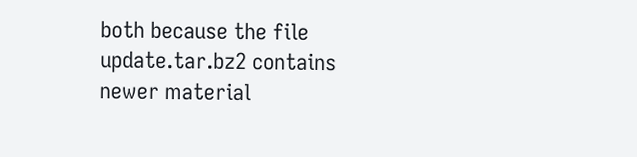both because the file update.tar.bz2 contains newer material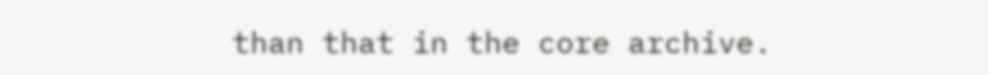than that in the core archive.